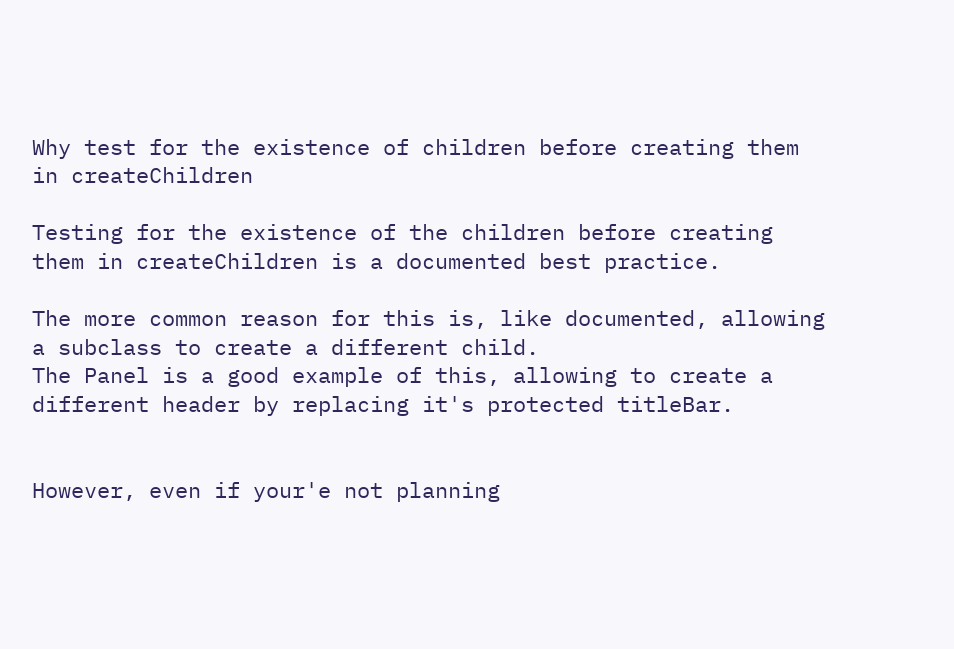Why test for the existence of children before creating them in createChildren

Testing for the existence of the children before creating them in createChildren is a documented best practice.

The more common reason for this is, like documented, allowing a subclass to create a different child.
The Panel is a good example of this, allowing to create a different header by replacing it's protected titleBar.


However, even if your'e not planning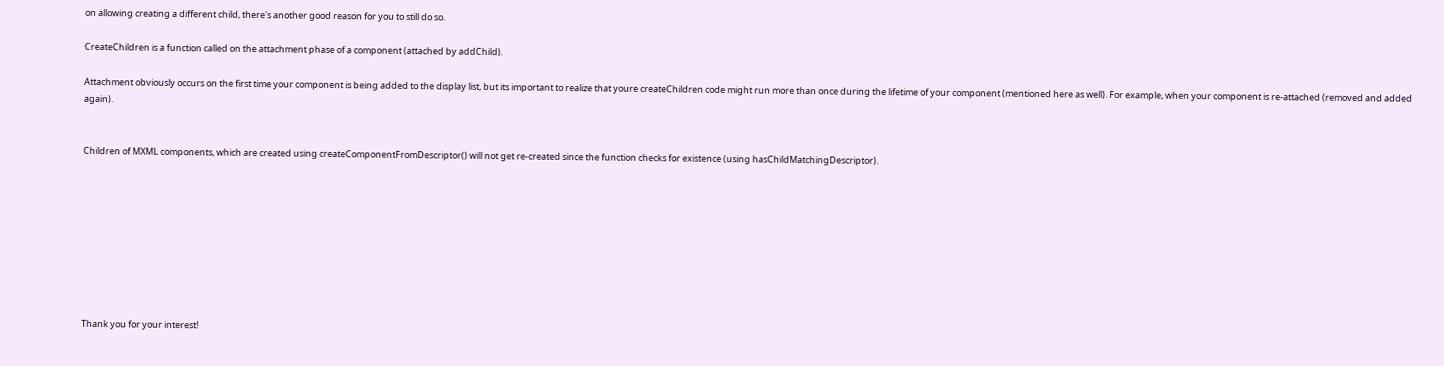on allowing creating a different child, there's another good reason for you to still do so.

CreateChildren is a function called on the attachment phase of a component (attached by addChild).

Attachment obviously occurs on the first time your component is being added to the display list, but its important to realize that youre createChildren code might run more than once during the lifetime of your component (mentioned here as well). For example, when your component is re-attached (removed and added again).


Children of MXML components, which are created using createComponentFromDescriptor() will not get re-created since the function checks for existence (using hasChildMatchingDescriptor).









Thank you for your interest!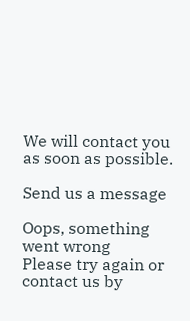We will contact you as soon as possible.

Send us a message

Oops, something went wrong
Please try again or contact us by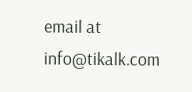email at info@tikalk.com